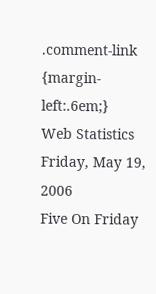.comment-link {margin-left:.6em;}
Web Statistics
Friday, May 19, 2006
Five On Friday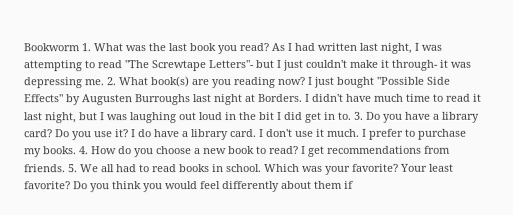Bookworm 1. What was the last book you read? As I had written last night, I was attempting to read "The Screwtape Letters"- but I just couldn't make it through- it was depressing me. 2. What book(s) are you reading now? I just bought "Possible Side Effects" by Augusten Burroughs last night at Borders. I didn't have much time to read it last night, but I was laughing out loud in the bit I did get in to. 3. Do you have a library card? Do you use it? I do have a library card. I don't use it much. I prefer to purchase my books. 4. How do you choose a new book to read? I get recommendations from friends. 5. We all had to read books in school. Which was your favorite? Your least favorite? Do you think you would feel differently about them if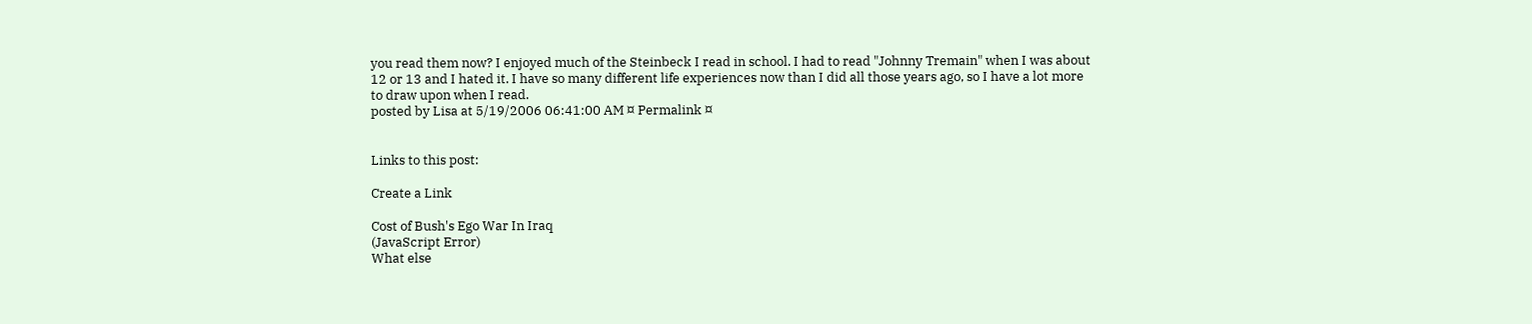you read them now? I enjoyed much of the Steinbeck I read in school. I had to read "Johnny Tremain" when I was about 12 or 13 and I hated it. I have so many different life experiences now than I did all those years ago, so I have a lot more to draw upon when I read.
posted by Lisa at 5/19/2006 06:41:00 AM ¤ Permalink ¤


Links to this post:

Create a Link

Cost of Bush's Ego War In Iraq
(JavaScript Error)
What else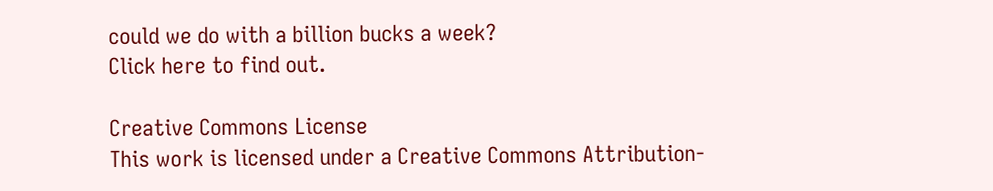could we do with a billion bucks a week?
Click here to find out.

Creative Commons License
This work is licensed under a Creative Commons Attribution-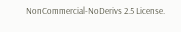NonCommercial-NoDerivs 2.5 License.